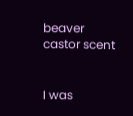beaver castor scent


I was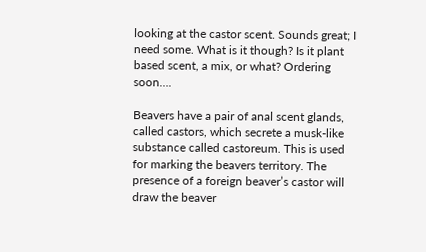looking at the castor scent. Sounds great; I need some. What is it though? Is it plant based scent, a mix, or what? Ordering soon….

Beavers have a pair of anal scent glands, called castors, which secrete a musk-like substance called castoreum. This is used for marking the beavers territory. The presence of a foreign beaver’s castor will draw the beaver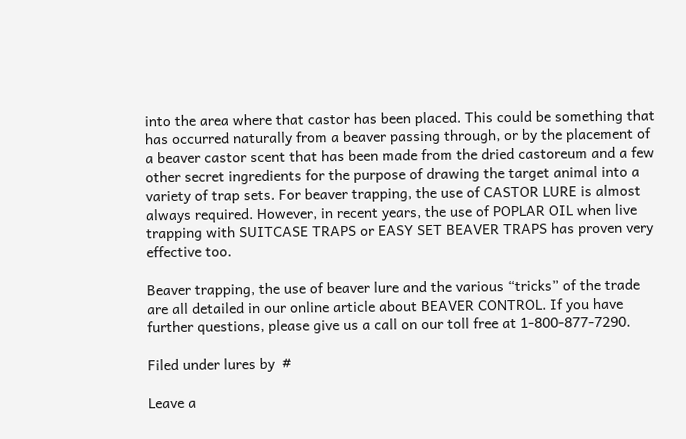into the area where that castor has been placed. This could be something that has occurred naturally from a beaver passing through, or by the placement of a beaver castor scent that has been made from the dried castoreum and a few other secret ingredients for the purpose of drawing the target animal into a variety of trap sets. For beaver trapping, the use of CASTOR LURE is almost always required. However, in recent years, the use of POPLAR OIL when live trapping with SUITCASE TRAPS or EASY SET BEAVER TRAPS has proven very effective too.

Beaver trapping, the use of beaver lure and the various “tricks” of the trade are all detailed in our online article about BEAVER CONTROL. If you have further questions, please give us a call on our toll free at 1-800-877-7290.

Filed under lures by  #

Leave a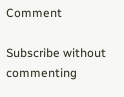Comment

Subscribe without commenting